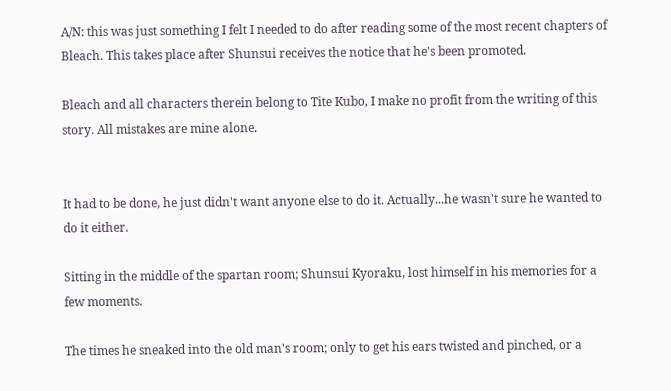A/N: this was just something I felt I needed to do after reading some of the most recent chapters of Bleach. This takes place after Shunsui receives the notice that he's been promoted.

Bleach and all characters therein belong to Tite Kubo, I make no profit from the writing of this story. All mistakes are mine alone.


It had to be done, he just didn't want anyone else to do it. Actually...he wasn't sure he wanted to do it either.

Sitting in the middle of the spartan room; Shunsui Kyoraku, lost himself in his memories for a few moments.

The times he sneaked into the old man's room; only to get his ears twisted and pinched, or a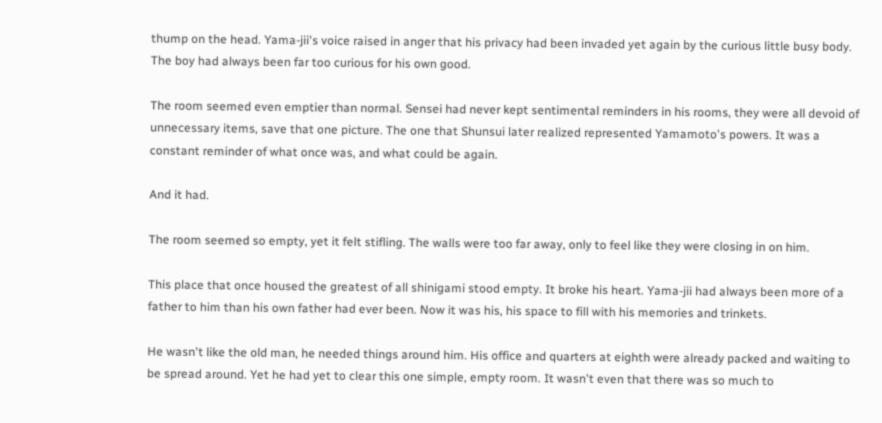thump on the head. Yama-jii's voice raised in anger that his privacy had been invaded yet again by the curious little busy body. The boy had always been far too curious for his own good.

The room seemed even emptier than normal. Sensei had never kept sentimental reminders in his rooms, they were all devoid of unnecessary items, save that one picture. The one that Shunsui later realized represented Yamamoto's powers. It was a constant reminder of what once was, and what could be again.

And it had.

The room seemed so empty, yet it felt stifling. The walls were too far away, only to feel like they were closing in on him.

This place that once housed the greatest of all shinigami stood empty. It broke his heart. Yama-jii had always been more of a father to him than his own father had ever been. Now it was his, his space to fill with his memories and trinkets.

He wasn't like the old man, he needed things around him. His office and quarters at eighth were already packed and waiting to be spread around. Yet he had yet to clear this one simple, empty room. It wasn't even that there was so much to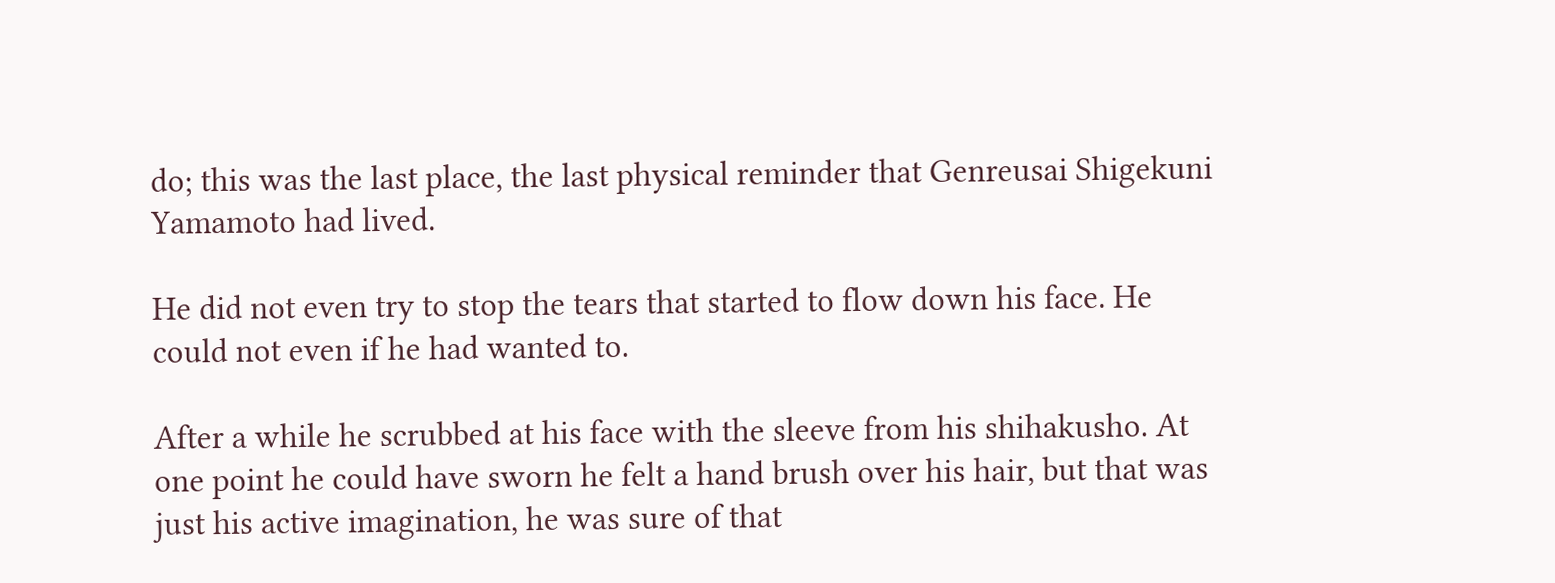do; this was the last place, the last physical reminder that Genreusai Shigekuni Yamamoto had lived.

He did not even try to stop the tears that started to flow down his face. He could not even if he had wanted to.

After a while he scrubbed at his face with the sleeve from his shihakusho. At one point he could have sworn he felt a hand brush over his hair, but that was just his active imagination, he was sure of that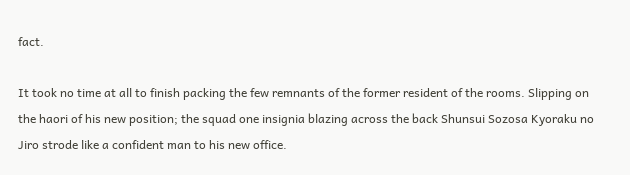fact.

It took no time at all to finish packing the few remnants of the former resident of the rooms. Slipping on the haori of his new position; the squad one insignia blazing across the back Shunsui Sozosa Kyoraku no Jiro strode like a confident man to his new office.